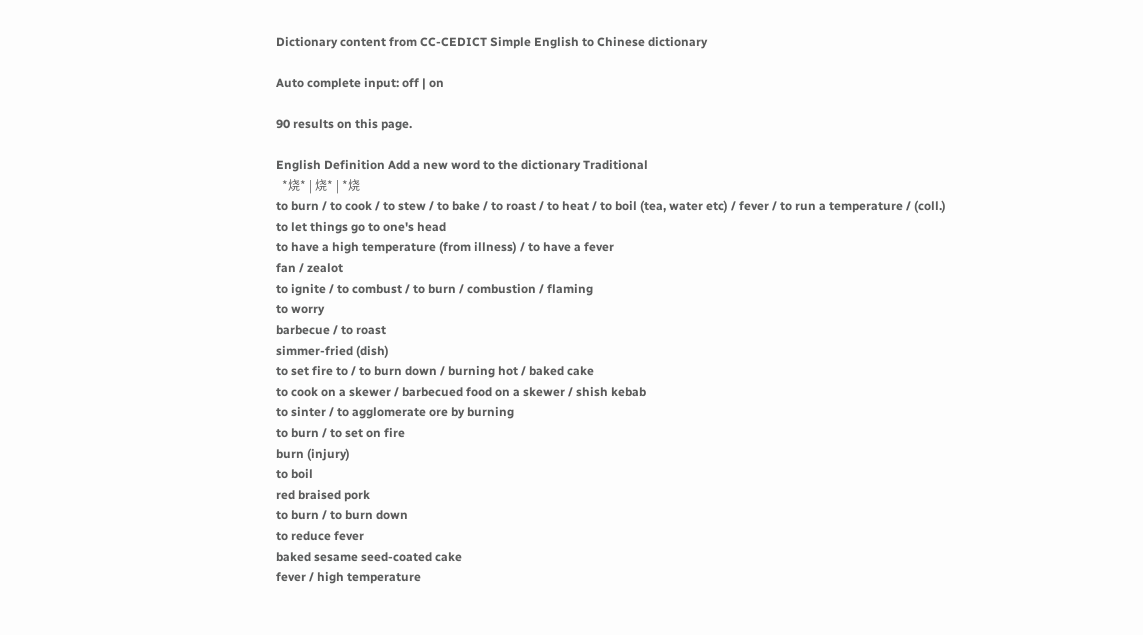Dictionary content from CC-CEDICT Simple English to Chinese dictionary

Auto complete input: off | on

90 results on this page.

English Definition Add a new word to the dictionary Traditional
  *烧* | 烧* | *烧
to burn / to cook / to stew / to bake / to roast / to heat / to boil (tea, water etc) / fever / to run a temperature / (coll.) to let things go to one's head
to have a high temperature (from illness) / to have a fever
fan / zealot
to ignite / to combust / to burn / combustion / flaming
to worry
barbecue / to roast
simmer-fried (dish)
to set fire to / to burn down / burning hot / baked cake
to cook on a skewer / barbecued food on a skewer / shish kebab
to sinter / to agglomerate ore by burning
to burn / to set on fire
burn (injury)
to boil
red braised pork
to burn / to burn down
to reduce fever
baked sesame seed-coated cake
fever / high temperature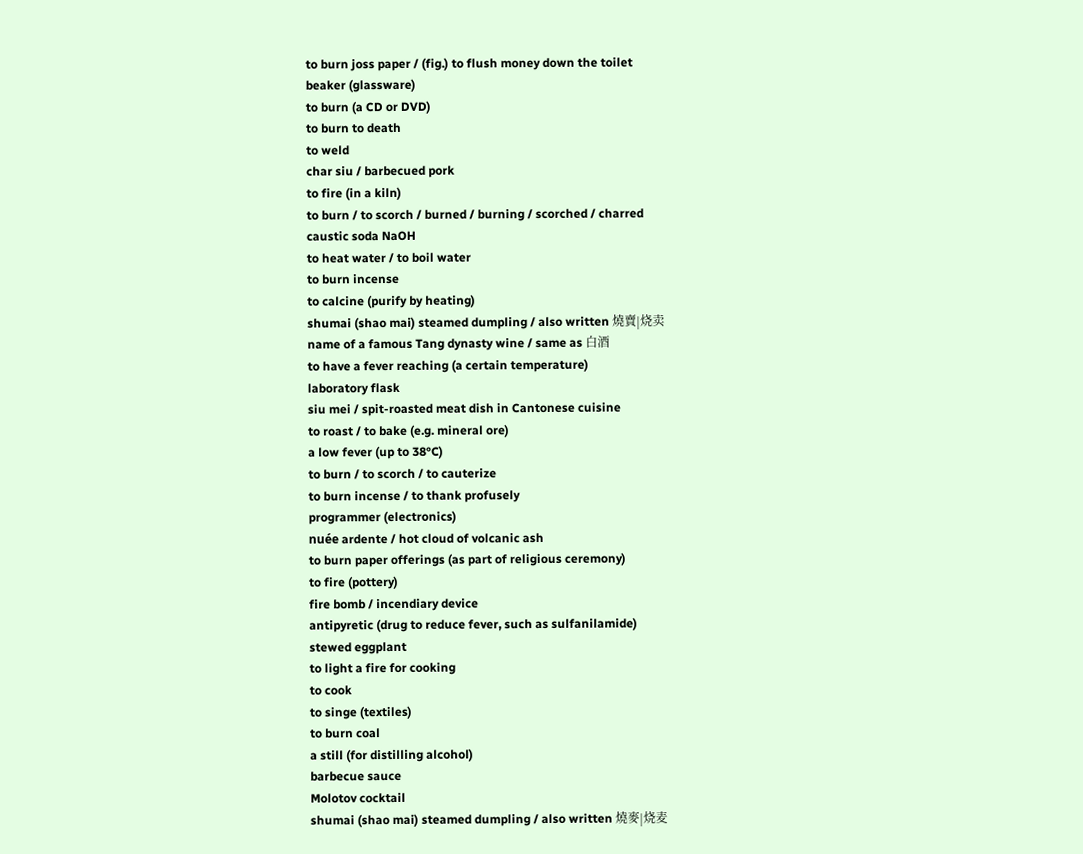to burn joss paper / (fig.) to flush money down the toilet
beaker (glassware)
to burn (a CD or DVD)
to burn to death
to weld
char siu / barbecued pork
to fire (in a kiln)
to burn / to scorch / burned / burning / scorched / charred
caustic soda NaOH
to heat water / to boil water
to burn incense
to calcine (purify by heating)
shumai (shao mai) steamed dumpling / also written 燒賣|烧卖
name of a famous Tang dynasty wine / same as 白酒
to have a fever reaching (a certain temperature)
laboratory flask
siu mei / spit-roasted meat dish in Cantonese cuisine
to roast / to bake (e.g. mineral ore)
a low fever (up to 38°C)
to burn / to scorch / to cauterize
to burn incense / to thank profusely
programmer (electronics)
nuée ardente / hot cloud of volcanic ash
to burn paper offerings (as part of religious ceremony)
to fire (pottery)
fire bomb / incendiary device
antipyretic (drug to reduce fever, such as sulfanilamide)
stewed eggplant
to light a fire for cooking
to cook
to singe (textiles)
to burn coal
a still (for distilling alcohol)
barbecue sauce
Molotov cocktail
shumai (shao mai) steamed dumpling / also written 燒麥|烧麦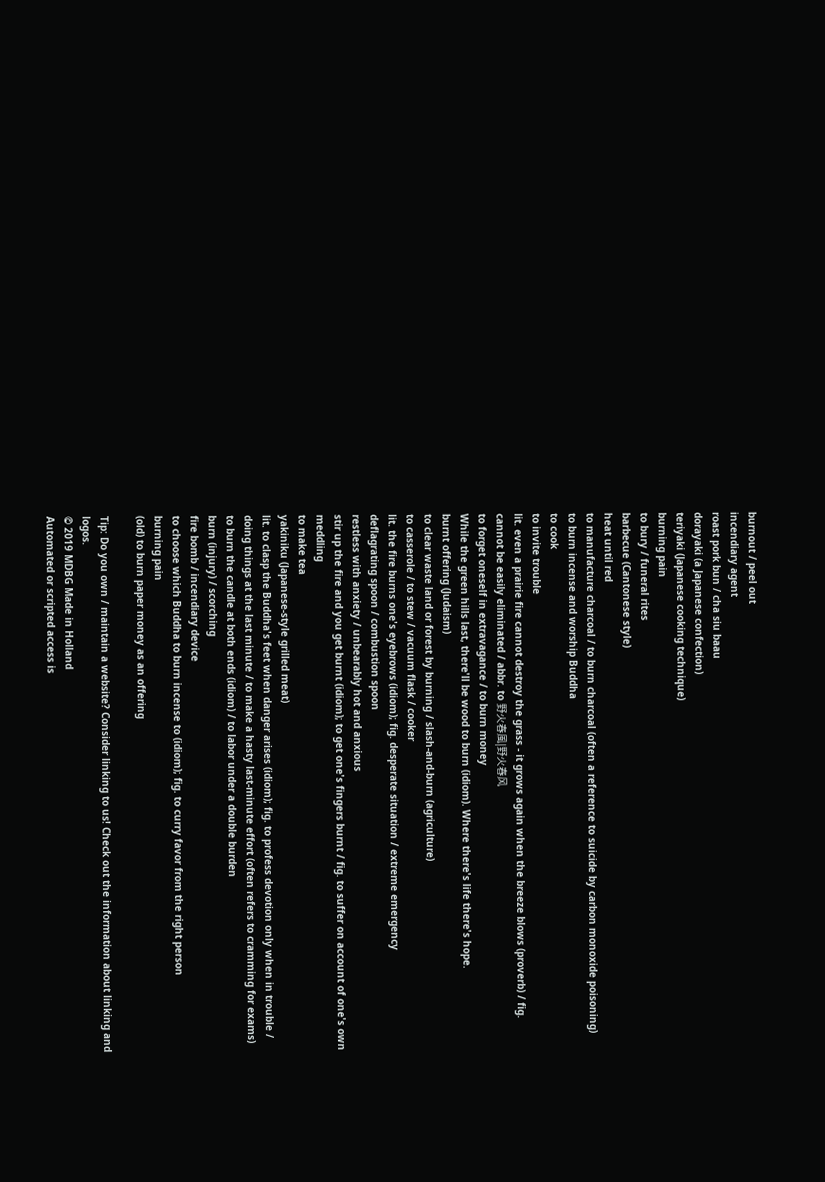burnout / peel out
incendiary agent
roast pork bun / cha siu baau
dorayaki (a Japanese confection)
teriyaki (Japanese cooking technique)
burning pain
to bury / funeral rites
barbecue (Cantonese style)
heat until red
to manufacture charcoal / to burn charcoal (often a reference to suicide by carbon monoxide poisoning)
to burn incense and worship Buddha
to cook
to invite trouble
lit. even a prairie fire cannot destroy the grass - it grows again when the breeze blows (proverb) / fig. cannot be easily eliminated / abbr. to 野火春風|野火春风
to forget oneself in extravagance / to burn money
While the green hills last, there'll be wood to burn (idiom). Where there's life there's hope.
burnt offering (Judaism)
to clear waste land or forest by burning / slash-and-burn (agriculture)
to casserole / to stew / vacuum flask / cooker
lit. the fire burns one's eyebrows (idiom); fig. desperate situation / extreme emergency
deflagrating spoon / combustion spoon
restless with anxiety / unbearably hot and anxious
stir up the fire and you get burnt (idiom); to get one's fingers burnt / fig. to suffer on account of one's own meddling
to make tea
yakiniku (Japanese-style grilled meat)
lit. to clasp the Buddha's feet when danger arises (idiom); fig. to profess devotion only when in trouble / doing things at the last minute / to make a hasty last-minute effort (often refers to cramming for exams)
to burn the candle at both ends (idiom) / to labor under a double burden
burn (injury) / scorching
fire bomb / incendiary device
to choose which Buddha to burn incense to (idiom); fig. to curry favor from the right person
burning pain
(old) to burn paper money as an offering

Tip: Do you own / maintain a website? Consider linking to us! Check out the information about linking and logos.
© 2019 MDBG Made in Holland
Automated or scripted access is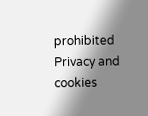prohibited
Privacy and cookies